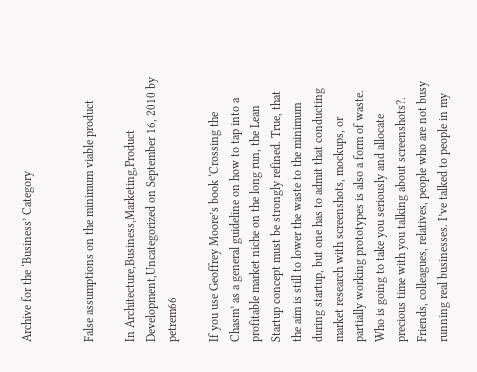Archive for the ‘Business’ Category


False assumptions on the minimum viable product

In Architecture,Business,Marketing,Product Development,Uncategorized on September 16, 2010 by petrem66

If you use Geoffrey Moore’s book ‘Crossing the Chasm’ as a general guideline on how to tap into a profitable market niche on the long run, the Lean Startup concept must be strongly refined. True, that the aim is still to lower the waste to the minimum during startup, but one has to admit that conducting market research with screenshots, mockups, or partially working prototypes is also a form of waste. Who is going to take you seriously and allocate precious time with you talking about screenshots?. Friends, colleagues, relatives, people who are not busy running real businesses. I’ve talked to people in my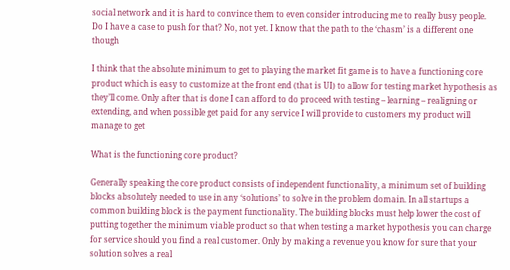social network and it is hard to convince them to even consider introducing me to really busy people. Do I have a case to push for that? No, not yet. I know that the path to the ‘chasm’ is a different one though

I think that the absolute minimum to get to playing the market fit game is to have a functioning core product which is easy to customize at the front end (that is UI) to allow for testing market hypothesis as they’ll come. Only after that is done I can afford to do proceed with testing – learning – realigning or extending, and when possible get paid for any service I will provide to customers my product will manage to get

What is the functioning core product?

Generally speaking the core product consists of independent functionality, a minimum set of building blocks absolutely needed to use in any ‘solutions’ to solve in the problem domain. In all startups a common building block is the payment functionality. The building blocks must help lower the cost of putting together the minimum viable product so that when testing a market hypothesis you can charge for service should you find a real customer. Only by making a revenue you know for sure that your solution solves a real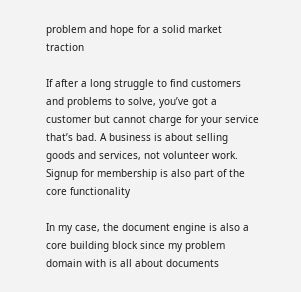problem and hope for a solid market traction

If after a long struggle to find customers and problems to solve, you’ve got a customer but cannot charge for your service that’s bad. A business is about selling goods and services, not volunteer work. Signup for membership is also part of the core functionality

In my case, the document engine is also a core building block since my problem domain with is all about documents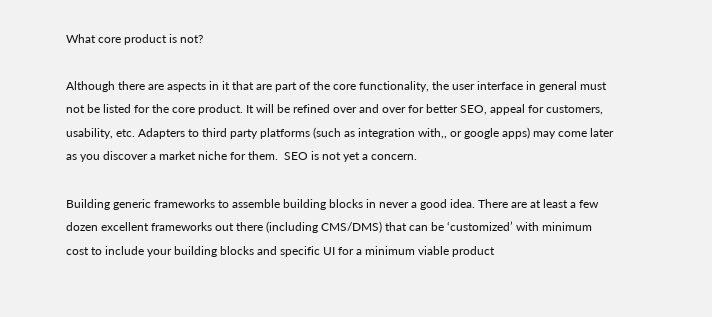What core product is not?

Although there are aspects in it that are part of the core functionality, the user interface in general must not be listed for the core product. It will be refined over and over for better SEO, appeal for customers, usability, etc. Adapters to third party platforms (such as integration with,, or google apps) may come later as you discover a market niche for them.  SEO is not yet a concern.

Building generic frameworks to assemble building blocks in never a good idea. There are at least a few dozen excellent frameworks out there (including CMS/DMS) that can be ‘customized’ with minimum cost to include your building blocks and specific UI for a minimum viable product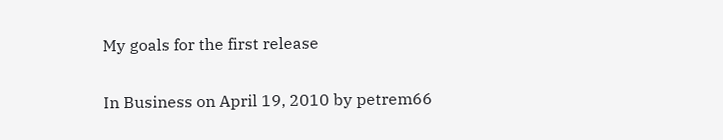My goals for the first release

In Business on April 19, 2010 by petrem66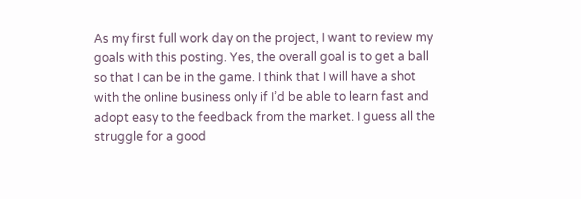As my first full work day on the project, I want to review my goals with this posting. Yes, the overall goal is to get a ball so that I can be in the game. I think that I will have a shot with the online business only if I’d be able to learn fast and adopt easy to the feedback from the market. I guess all the struggle for a good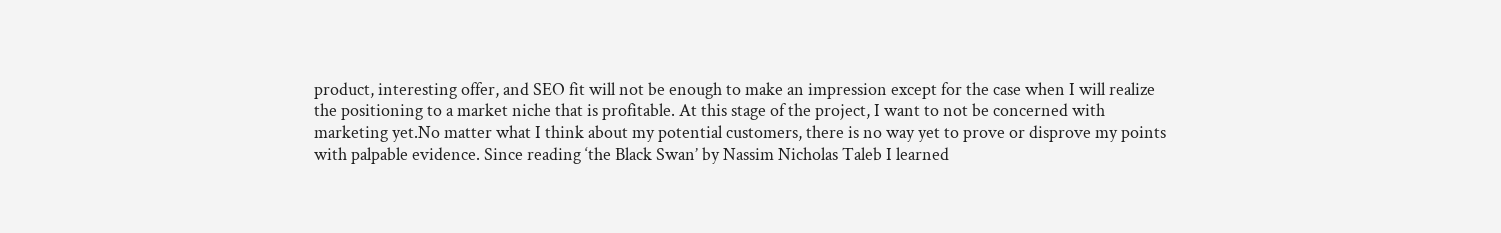product, interesting offer, and SEO fit will not be enough to make an impression except for the case when I will realize the positioning to a market niche that is profitable. At this stage of the project, I want to not be concerned with marketing yet.No matter what I think about my potential customers, there is no way yet to prove or disprove my points with palpable evidence. Since reading ‘the Black Swan’ by Nassim Nicholas Taleb I learned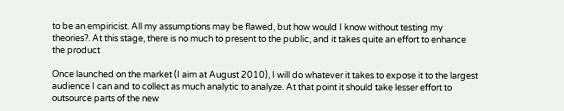to be an empiricist. All my assumptions may be flawed, but how would I know without testing my theories?. At this stage, there is no much to present to the public, and it takes quite an effort to enhance the product

Once launched on the market (I aim at August 2010), I will do whatever it takes to expose it to the largest audience I can and to collect as much analytic to analyze. At that point it should take lesser effort to outsource parts of the new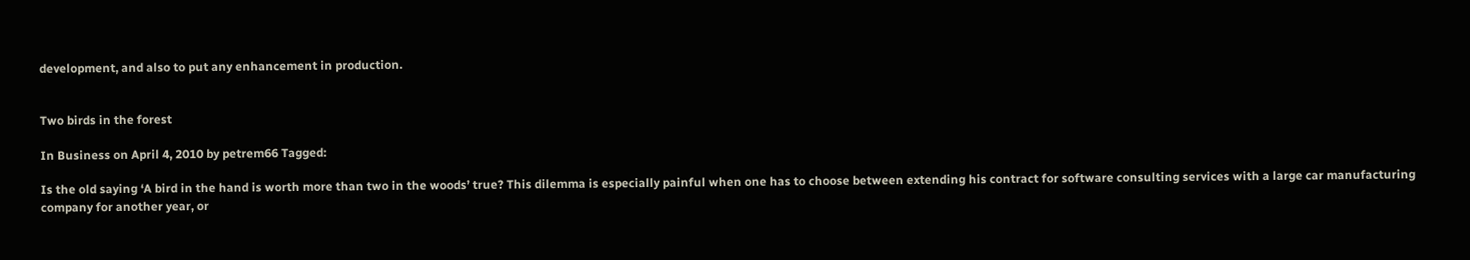development, and also to put any enhancement in production.


Two birds in the forest

In Business on April 4, 2010 by petrem66 Tagged:

Is the old saying ‘A bird in the hand is worth more than two in the woods’ true? This dilemma is especially painful when one has to choose between extending his contract for software consulting services with a large car manufacturing company for another year, or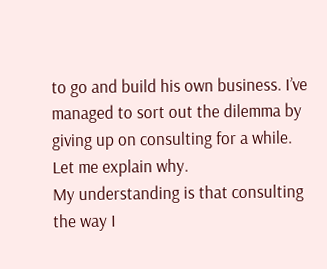to go and build his own business. I’ve managed to sort out the dilemma by giving up on consulting for a while. Let me explain why.
My understanding is that consulting the way I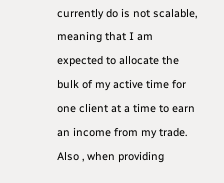currently do is not scalable, meaning that I am expected to allocate the bulk of my active time for one client at a time to earn an income from my trade. Also , when providing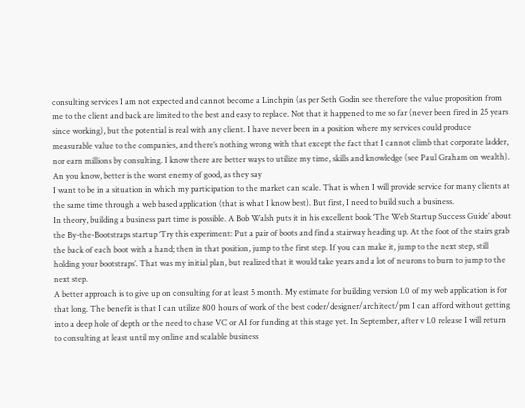consulting services I am not expected and cannot become a Linchpin (as per Seth Godin see therefore the value proposition from me to the client and back are limited to the best and easy to replace. Not that it happened to me so far (never been fired in 25 years since working), but the potential is real with any client. I have never been in a position where my services could produce measurable value to the companies, and there’s nothing wrong with that except the fact that I cannot climb that corporate ladder, nor earn millions by consulting. I know there are better ways to utilize my time, skills and knowledge (see Paul Graham on wealth). An you know, better is the worst enemy of good, as they say
I want to be in a situation in which my participation to the market can scale. That is when I will provide service for many clients at the same time through a web based application (that is what I know best). But first, I need to build such a business.
In theory, building a business part time is possible. A Bob Walsh puts it in his excellent book ‘The Web Startup Success Guide’ about the By-the-Bootstraps startup ‘Try this experiment: Put a pair of boots and find a stairway heading up. At the foot of the stairs grab the back of each boot with a hand; then in that position, jump to the first step. If you can make it, jump to the next step, still holding your bootstraps’. That was my initial plan, but realized that it would take years and a lot of neurons to burn to jump to the next step.
A better approach is to give up on consulting for at least 5 month. My estimate for building version 1.0 of my web application is for that long. The benefit is that I can utilize 800 hours of work of the best coder/designer/architect/pm I can afford without getting into a deep hole of depth or the need to chase VC or AI for funding at this stage yet. In September, after v 1.0 release I will return to consulting at least until my online and scalable business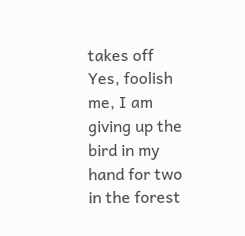takes off
Yes, foolish me, I am giving up the bird in my hand for two in the forest